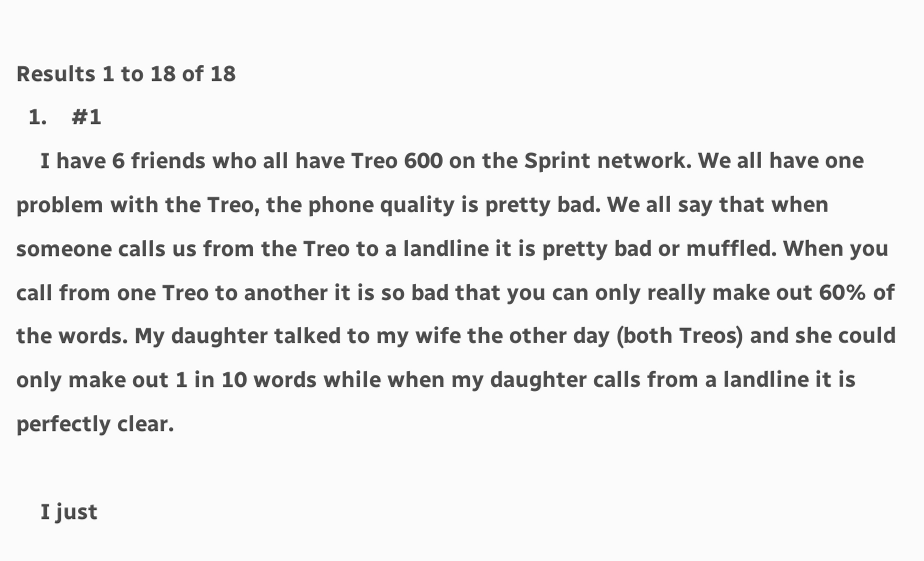Results 1 to 18 of 18
  1.    #1
    I have 6 friends who all have Treo 600 on the Sprint network. We all have one problem with the Treo, the phone quality is pretty bad. We all say that when someone calls us from the Treo to a landline it is pretty bad or muffled. When you call from one Treo to another it is so bad that you can only really make out 60% of the words. My daughter talked to my wife the other day (both Treos) and she could only make out 1 in 10 words while when my daughter calls from a landline it is perfectly clear.

    I just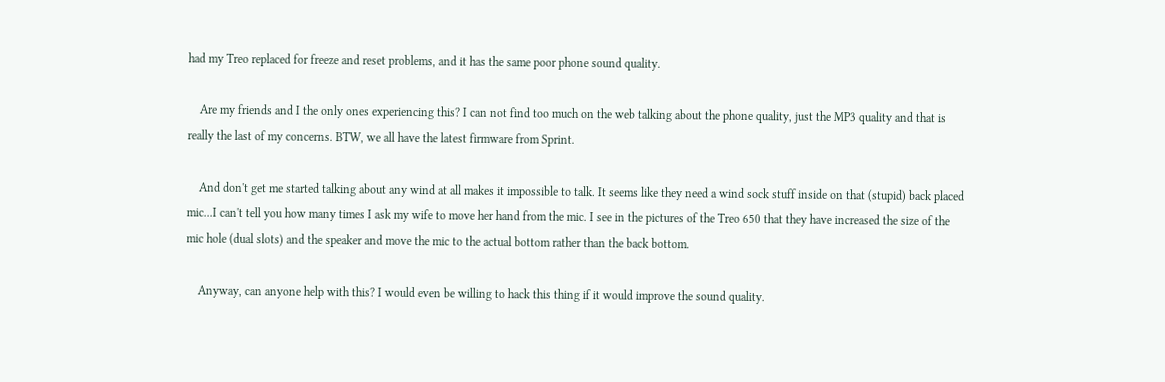had my Treo replaced for freeze and reset problems, and it has the same poor phone sound quality.

    Are my friends and I the only ones experiencing this? I can not find too much on the web talking about the phone quality, just the MP3 quality and that is really the last of my concerns. BTW, we all have the latest firmware from Sprint.

    And don't get me started talking about any wind at all makes it impossible to talk. It seems like they need a wind sock stuff inside on that (stupid) back placed mic...I can't tell you how many times I ask my wife to move her hand from the mic. I see in the pictures of the Treo 650 that they have increased the size of the mic hole (dual slots) and the speaker and move the mic to the actual bottom rather than the back bottom.

    Anyway, can anyone help with this? I would even be willing to hack this thing if it would improve the sound quality.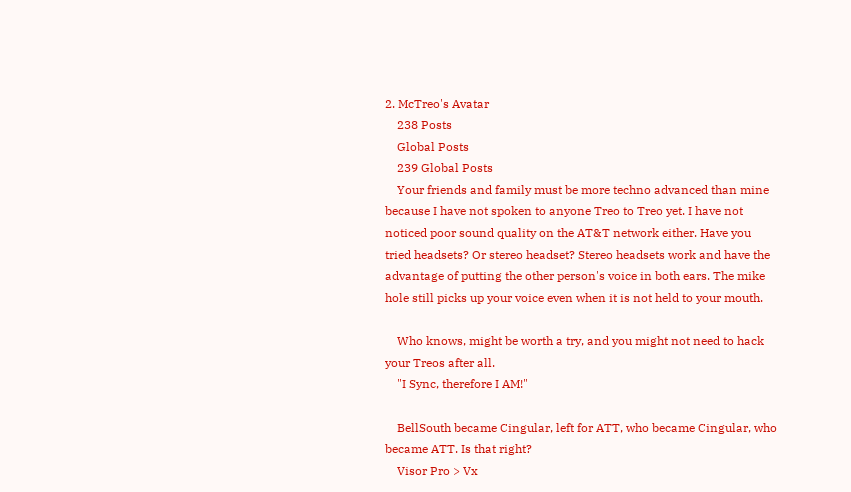2. McTreo's Avatar
    238 Posts
    Global Posts
    239 Global Posts
    Your friends and family must be more techno advanced than mine because I have not spoken to anyone Treo to Treo yet. I have not noticed poor sound quality on the AT&T network either. Have you tried headsets? Or stereo headset? Stereo headsets work and have the advantage of putting the other person's voice in both ears. The mike hole still picks up your voice even when it is not held to your mouth.

    Who knows, might be worth a try, and you might not need to hack your Treos after all.
    "I Sync, therefore I AM!"

    BellSouth became Cingular, left for ATT, who became Cingular, who became ATT. Is that right?
    Visor Pro > Vx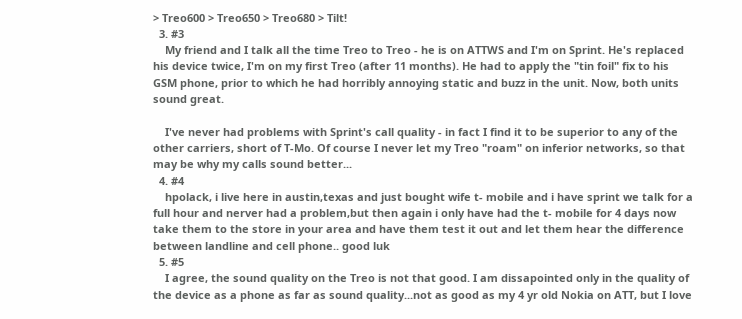> Treo600 > Treo650 > Treo680 > Tilt!
  3. #3
    My friend and I talk all the time Treo to Treo - he is on ATTWS and I'm on Sprint. He's replaced his device twice, I'm on my first Treo (after 11 months). He had to apply the "tin foil" fix to his GSM phone, prior to which he had horribly annoying static and buzz in the unit. Now, both units sound great.

    I've never had problems with Sprint's call quality - in fact I find it to be superior to any of the other carriers, short of T-Mo. Of course I never let my Treo "roam" on inferior networks, so that may be why my calls sound better...
  4. #4
    hpolack, i live here in austin,texas and just bought wife t- mobile and i have sprint we talk for a full hour and nerver had a problem,but then again i only have had the t- mobile for 4 days now take them to the store in your area and have them test it out and let them hear the difference between landline and cell phone.. good luk
  5. #5
    I agree, the sound quality on the Treo is not that good. I am dissapointed only in the quality of the device as a phone as far as sound quality...not as good as my 4 yr old Nokia on ATT, but I love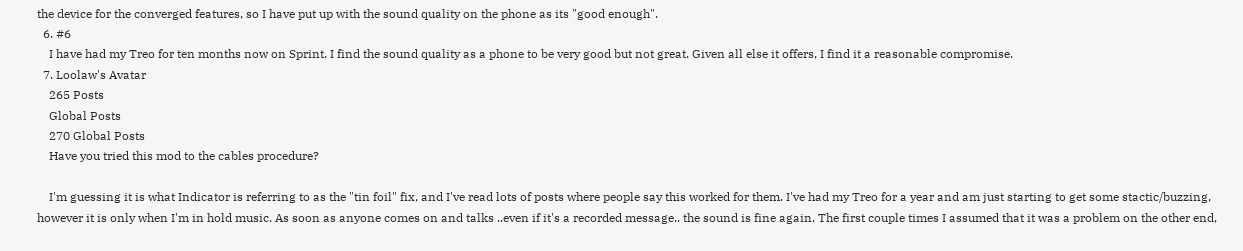the device for the converged features, so I have put up with the sound quality on the phone as its "good enough".
  6. #6
    I have had my Treo for ten months now on Sprint. I find the sound quality as a phone to be very good but not great. Given all else it offers, I find it a reasonable compromise.
  7. Loolaw's Avatar
    265 Posts
    Global Posts
    270 Global Posts
    Have you tried this mod to the cables procedure?

    I'm guessing it is what Indicator is referring to as the "tin foil" fix, and I've read lots of posts where people say this worked for them. I've had my Treo for a year and am just starting to get some stactic/buzzing, however it is only when I'm in hold music. As soon as anyone comes on and talks ..even if it's a recorded message.. the sound is fine again. The first couple times I assumed that it was a problem on the other end,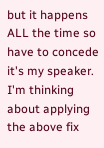but it happens ALL the time so have to concede it's my speaker. I'm thinking about applying the above fix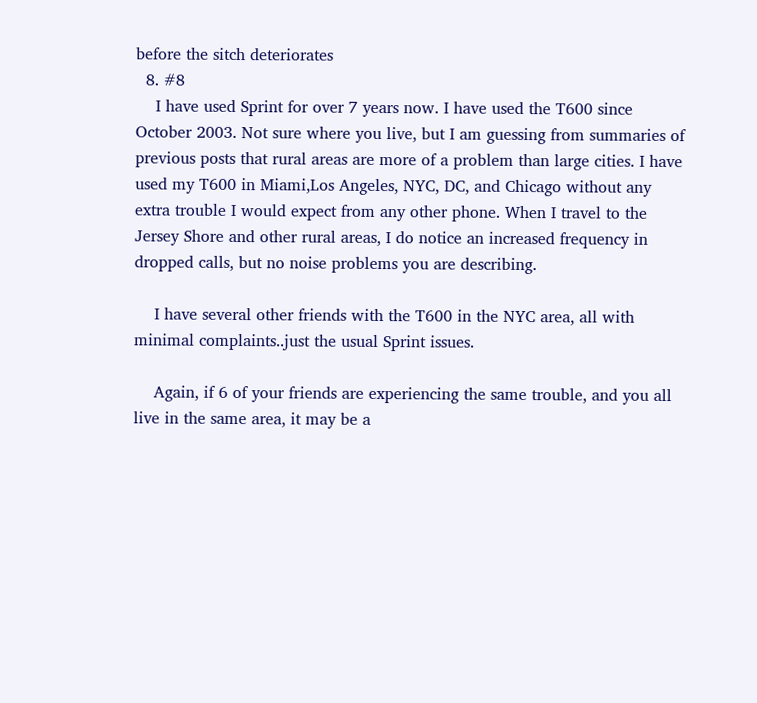before the sitch deteriorates
  8. #8
    I have used Sprint for over 7 years now. I have used the T600 since October 2003. Not sure where you live, but I am guessing from summaries of previous posts that rural areas are more of a problem than large cities. I have used my T600 in Miami,Los Angeles, NYC, DC, and Chicago without any extra trouble I would expect from any other phone. When I travel to the Jersey Shore and other rural areas, I do notice an increased frequency in dropped calls, but no noise problems you are describing.

    I have several other friends with the T600 in the NYC area, all with minimal complaints..just the usual Sprint issues.

    Again, if 6 of your friends are experiencing the same trouble, and you all live in the same area, it may be a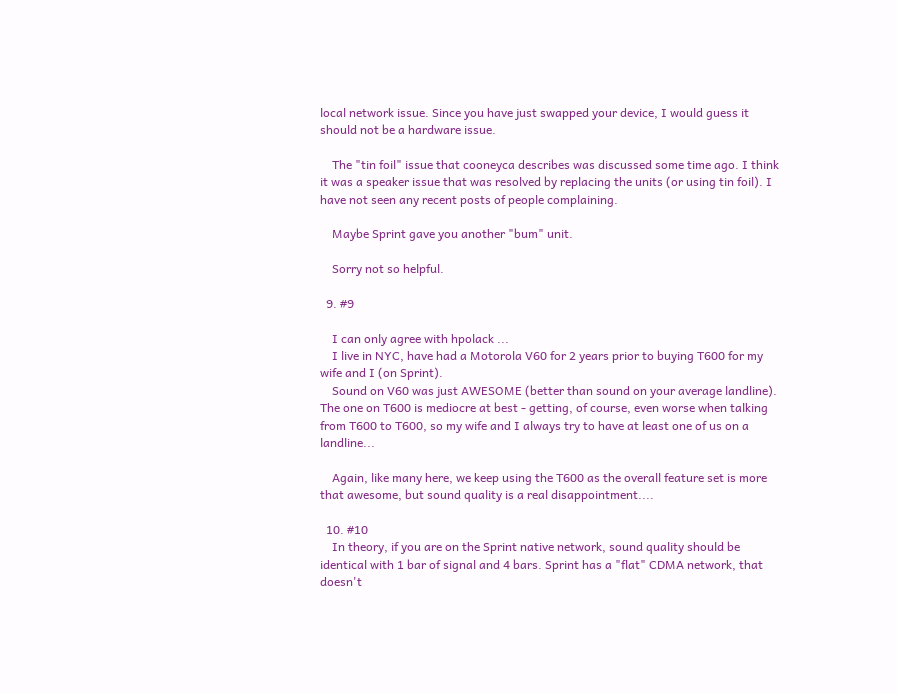local network issue. Since you have just swapped your device, I would guess it should not be a hardware issue.

    The "tin foil" issue that cooneyca describes was discussed some time ago. I think it was a speaker issue that was resolved by replacing the units (or using tin foil). I have not seen any recent posts of people complaining.

    Maybe Sprint gave you another "bum" unit.

    Sorry not so helpful.

  9. #9

    I can only agree with hpolack ...
    I live in NYC, have had a Motorola V60 for 2 years prior to buying T600 for my wife and I (on Sprint).
    Sound on V60 was just AWESOME (better than sound on your average landline). The one on T600 is mediocre at best - getting, of course, even worse when talking from T600 to T600, so my wife and I always try to have at least one of us on a landline...

    Again, like many here, we keep using the T600 as the overall feature set is more that awesome, but sound quality is a real disappointment....

  10. #10
    In theory, if you are on the Sprint native network, sound quality should be identical with 1 bar of signal and 4 bars. Sprint has a "flat" CDMA network, that doesn't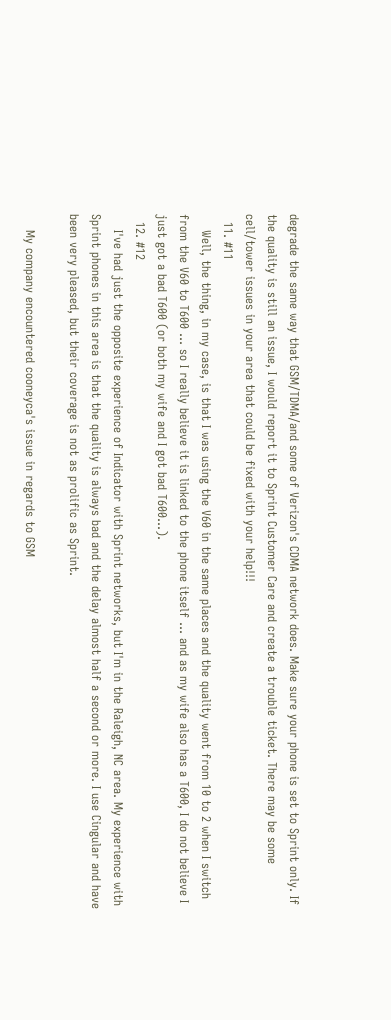degrade the same way that GSM/TDMA/and some of Verizon's CDMA network does. Make sure your phone is set to Sprint only. If the quality is still an issue, I would report it to Sprint Customer Care and create a trouble ticket. There may be some cell/tower issues in your area that could be fixed with your help!!!
  11. #11
    Well, the thing, in my case, is that I was using the V60 in the same places and the quality went from 10 to 2 when I switch from the V60 to T600 ... so I really believe it is linked to the phone itself ... and as my wife also has a T600, I do not believe I just got a bad T600 (or both my wife and I got bad T600...).
  12. #12
    I've had just the opposite experience of Indicator with Sprint networks, but I'm in the Raleigh, NC area. My experience with Sprint phones in this area is that the quality is always bad and the delay almost half a second or more. I use Cingular and have been very pleased, but their coverage is not as prolific as Sprint.

    My company encountered cooneyca's issue in regards to GSM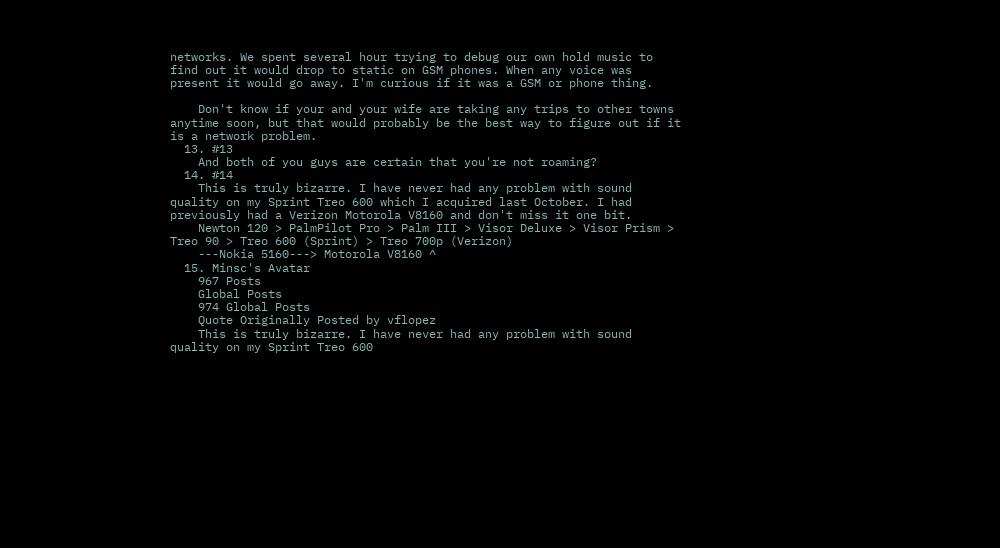networks. We spent several hour trying to debug our own hold music to find out it would drop to static on GSM phones. When any voice was present it would go away. I'm curious if it was a GSM or phone thing.

    Don't know if your and your wife are taking any trips to other towns anytime soon, but that would probably be the best way to figure out if it is a network problem.
  13. #13
    And both of you guys are certain that you're not roaming?
  14. #14
    This is truly bizarre. I have never had any problem with sound quality on my Sprint Treo 600 which I acquired last October. I had previously had a Verizon Motorola V8160 and don't miss it one bit.
    Newton 120 > PalmPilot Pro > Palm III > Visor Deluxe > Visor Prism > Treo 90 > Treo 600 (Sprint) > Treo 700p (Verizon)
    ---Nokia 5160---> Motorola V8160 ^
  15. Minsc's Avatar
    967 Posts
    Global Posts
    974 Global Posts
    Quote Originally Posted by vflopez
    This is truly bizarre. I have never had any problem with sound quality on my Sprint Treo 600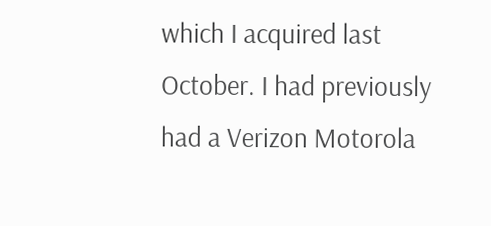which I acquired last October. I had previously had a Verizon Motorola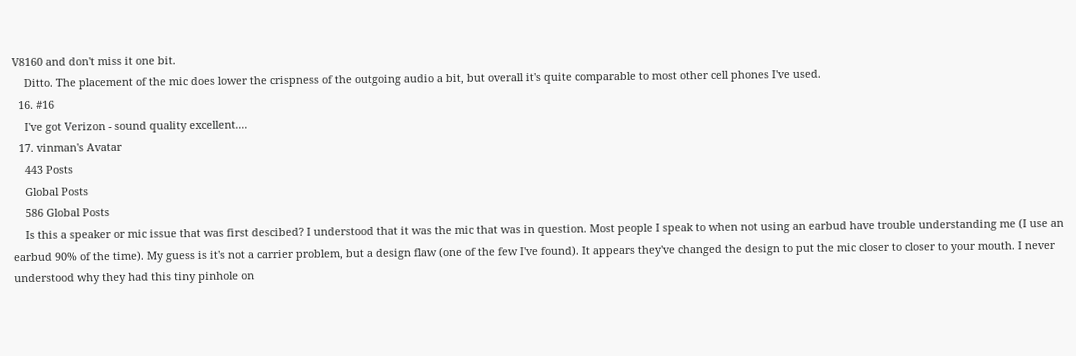V8160 and don't miss it one bit.
    Ditto. The placement of the mic does lower the crispness of the outgoing audio a bit, but overall it's quite comparable to most other cell phones I've used.
  16. #16
    I've got Verizon - sound quality excellent....
  17. vinman's Avatar
    443 Posts
    Global Posts
    586 Global Posts
    Is this a speaker or mic issue that was first descibed? I understood that it was the mic that was in question. Most people I speak to when not using an earbud have trouble understanding me (I use an earbud 90% of the time). My guess is it's not a carrier problem, but a design flaw (one of the few I've found). It appears they've changed the design to put the mic closer to closer to your mouth. I never understood why they had this tiny pinhole on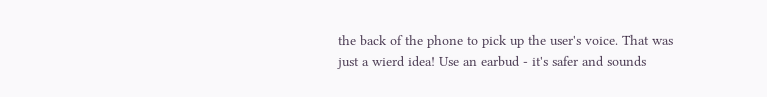the back of the phone to pick up the user's voice. That was just a wierd idea! Use an earbud - it's safer and sounds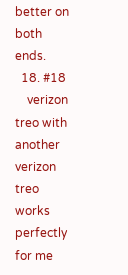better on both ends.
  18. #18
    verizon treo with another verizon treo works perfectly for me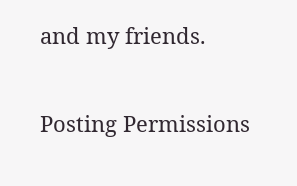and my friends.

Posting Permissions